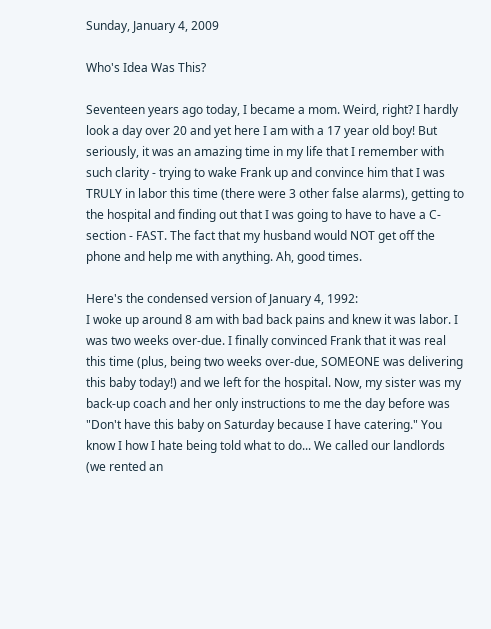Sunday, January 4, 2009

Who's Idea Was This?

Seventeen years ago today, I became a mom. Weird, right? I hardly look a day over 20 and yet here I am with a 17 year old boy! But seriously, it was an amazing time in my life that I remember with such clarity - trying to wake Frank up and convince him that I was TRULY in labor this time (there were 3 other false alarms), getting to the hospital and finding out that I was going to have to have a C-section - FAST. The fact that my husband would NOT get off the phone and help me with anything. Ah, good times.

Here's the condensed version of January 4, 1992:
I woke up around 8 am with bad back pains and knew it was labor. I was two weeks over-due. I finally convinced Frank that it was real this time (plus, being two weeks over-due, SOMEONE was delivering this baby today!) and we left for the hospital. Now, my sister was my back-up coach and her only instructions to me the day before was "Don't have this baby on Saturday because I have catering." You know I how I hate being told what to do... We called our landlords (we rented an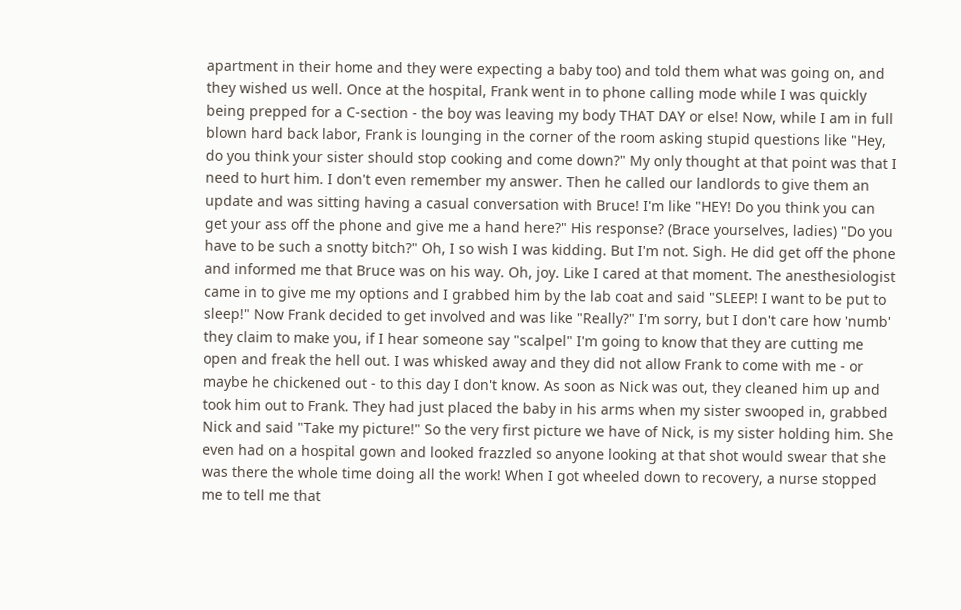apartment in their home and they were expecting a baby too) and told them what was going on, and they wished us well. Once at the hospital, Frank went in to phone calling mode while I was quickly being prepped for a C-section - the boy was leaving my body THAT DAY or else! Now, while I am in full blown hard back labor, Frank is lounging in the corner of the room asking stupid questions like "Hey, do you think your sister should stop cooking and come down?" My only thought at that point was that I need to hurt him. I don't even remember my answer. Then he called our landlords to give them an update and was sitting having a casual conversation with Bruce! I'm like "HEY! Do you think you can get your ass off the phone and give me a hand here?" His response? (Brace yourselves, ladies) "Do you have to be such a snotty bitch?" Oh, I so wish I was kidding. But I'm not. Sigh. He did get off the phone and informed me that Bruce was on his way. Oh, joy. Like I cared at that moment. The anesthesiologist came in to give me my options and I grabbed him by the lab coat and said "SLEEP! I want to be put to sleep!" Now Frank decided to get involved and was like "Really?" I'm sorry, but I don't care how 'numb' they claim to make you, if I hear someone say "scalpel" I'm going to know that they are cutting me open and freak the hell out. I was whisked away and they did not allow Frank to come with me - or maybe he chickened out - to this day I don't know. As soon as Nick was out, they cleaned him up and took him out to Frank. They had just placed the baby in his arms when my sister swooped in, grabbed Nick and said "Take my picture!" So the very first picture we have of Nick, is my sister holding him. She even had on a hospital gown and looked frazzled so anyone looking at that shot would swear that she was there the whole time doing all the work! When I got wheeled down to recovery, a nurse stopped me to tell me that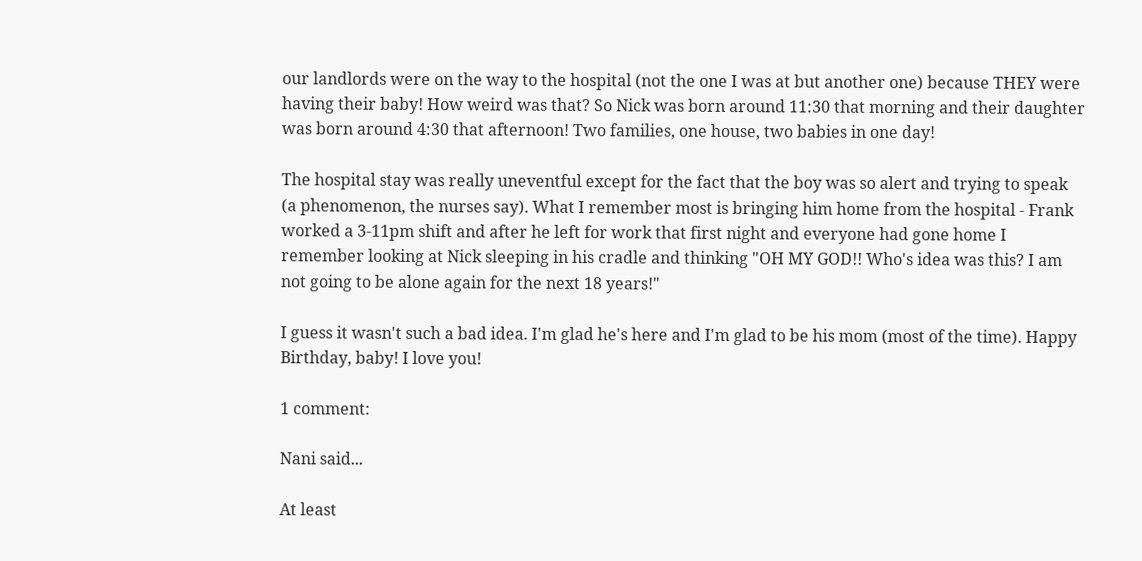our landlords were on the way to the hospital (not the one I was at but another one) because THEY were having their baby! How weird was that? So Nick was born around 11:30 that morning and their daughter was born around 4:30 that afternoon! Two families, one house, two babies in one day!

The hospital stay was really uneventful except for the fact that the boy was so alert and trying to speak (a phenomenon, the nurses say). What I remember most is bringing him home from the hospital - Frank worked a 3-11pm shift and after he left for work that first night and everyone had gone home I remember looking at Nick sleeping in his cradle and thinking "OH MY GOD!! Who's idea was this? I am not going to be alone again for the next 18 years!"

I guess it wasn't such a bad idea. I'm glad he's here and I'm glad to be his mom (most of the time). Happy Birthday, baby! I love you!

1 comment:

Nani said...

At least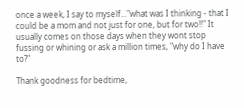once a week, I say to myself..."what was I thinking - that I could be a mom and not just for one, but for two!!" It usually comes on those days when they wont stop fussing or whining or ask a million times, "why do I have to?"

Thank goodness for bedtime,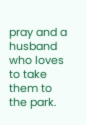pray and a husband who loves to take them to the park.